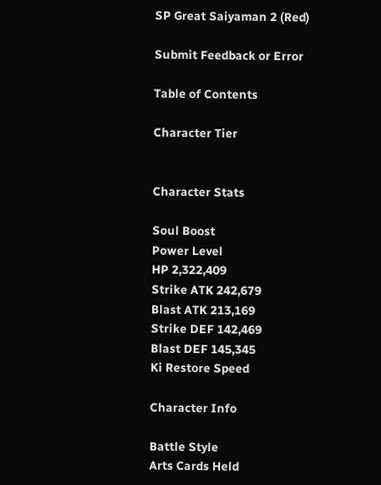SP Great Saiyaman 2 (Red)

Submit Feedback or Error

Table of Contents

Character Tier


Character Stats

Soul Boost
Power Level
HP 2,322,409
Strike ATK 242,679
Blast ATK 213,169
Strike DEF 142,469
Blast DEF 145,345
Ki Restore Speed

Character Info

Battle Style
Arts Cards Held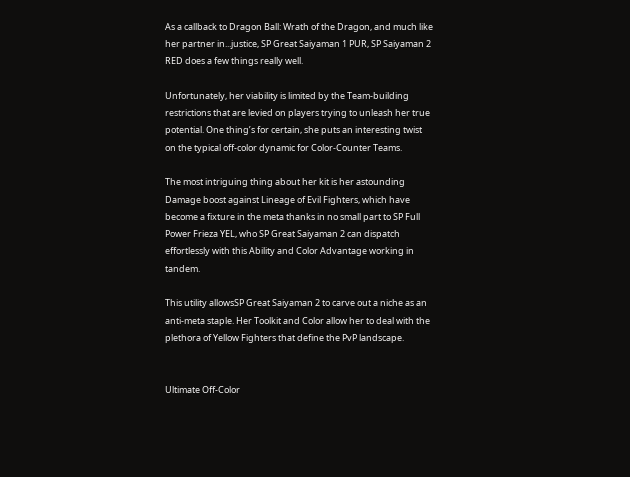As a callback to Dragon Ball: Wrath of the Dragon, and much like her partner in...justice, SP Great Saiyaman 1 PUR, SP Saiyaman 2 RED does a few things really well.

Unfortunately, her viability is limited by the Team-building restrictions that are levied on players trying to unleash her true potential. One thing’s for certain, she puts an interesting twist on the typical off-color dynamic for Color-Counter Teams.

The most intriguing thing about her kit is her astounding Damage boost against Lineage of Evil Fighters, which have become a fixture in the meta thanks in no small part to SP Full Power Frieza YEL, who SP Great Saiyaman 2 can dispatch effortlessly with this Ability and Color Advantage working in tandem.

This utility allowsSP Great Saiyaman 2 to carve out a niche as an anti-meta staple. Her Toolkit and Color allow her to deal with the plethora of Yellow Fighters that define the PvP landscape.


Ultimate Off-Color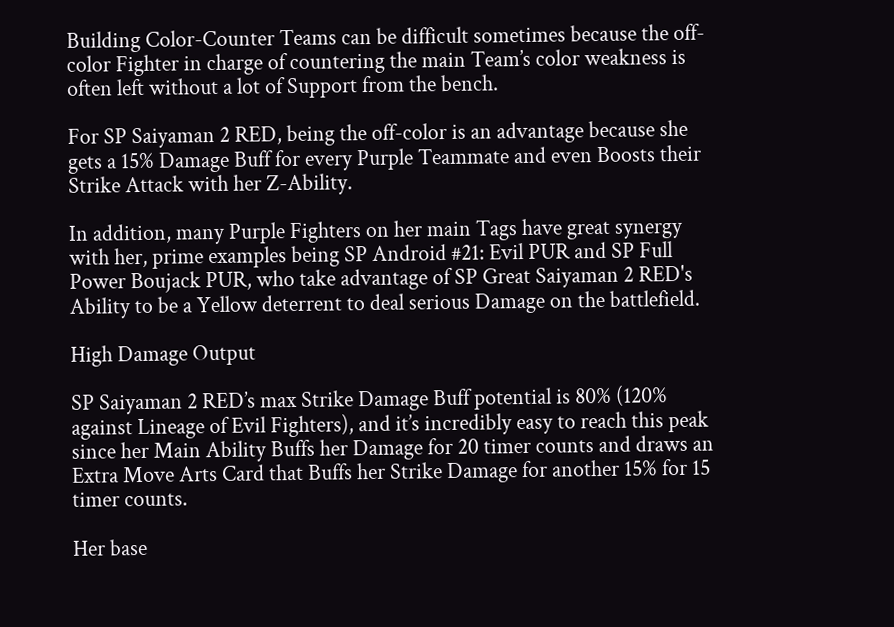Building Color-Counter Teams can be difficult sometimes because the off-color Fighter in charge of countering the main Team’s color weakness is often left without a lot of Support from the bench.

For SP Saiyaman 2 RED, being the off-color is an advantage because she gets a 15% Damage Buff for every Purple Teammate and even Boosts their Strike Attack with her Z-Ability.

In addition, many Purple Fighters on her main Tags have great synergy with her, prime examples being SP Android #21: Evil PUR and SP Full Power Boujack PUR, who take advantage of SP Great Saiyaman 2 RED's Ability to be a Yellow deterrent to deal serious Damage on the battlefield.

High Damage Output

SP Saiyaman 2 RED’s max Strike Damage Buff potential is 80% (120% against Lineage of Evil Fighters), and it’s incredibly easy to reach this peak since her Main Ability Buffs her Damage for 20 timer counts and draws an Extra Move Arts Card that Buffs her Strike Damage for another 15% for 15 timer counts.

Her base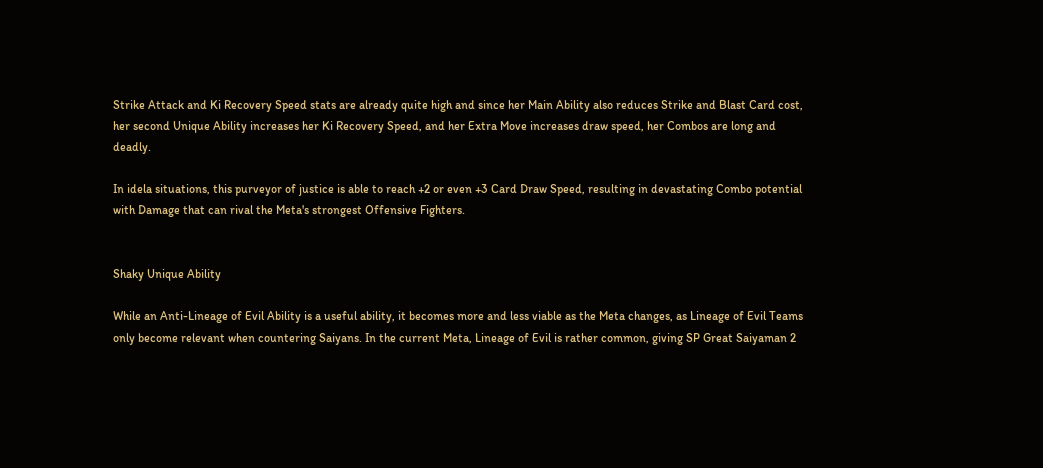Strike Attack and Ki Recovery Speed stats are already quite high and since her Main Ability also reduces Strike and Blast Card cost, her second Unique Ability increases her Ki Recovery Speed, and her Extra Move increases draw speed, her Combos are long and deadly.

In idela situations, this purveyor of justice is able to reach +2 or even +3 Card Draw Speed, resulting in devastating Combo potential with Damage that can rival the Meta's strongest Offensive Fighters.


Shaky Unique Ability

While an Anti-Lineage of Evil Ability is a useful ability, it becomes more and less viable as the Meta changes, as Lineage of Evil Teams only become relevant when countering Saiyans. In the current Meta, Lineage of Evil is rather common, giving SP Great Saiyaman 2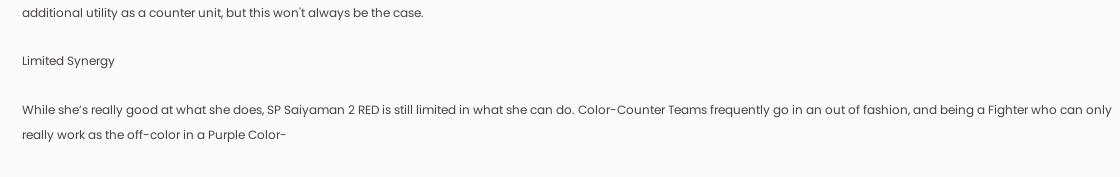additional utility as a counter unit, but this won't always be the case.

Limited Synergy

While she’s really good at what she does, SP Saiyaman 2 RED is still limited in what she can do. Color-Counter Teams frequently go in an out of fashion, and being a Fighter who can only really work as the off-color in a Purple Color-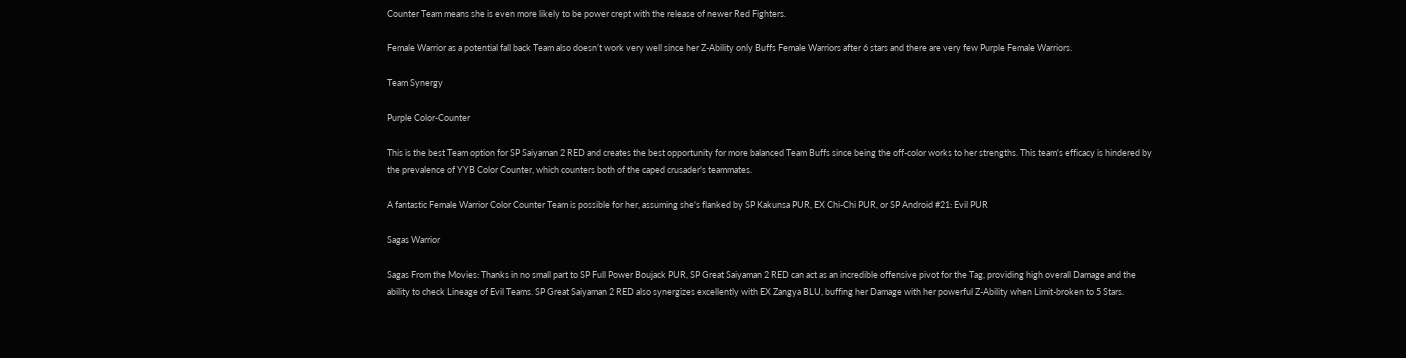Counter Team means she is even more likely to be power crept with the release of newer Red Fighters.

Female Warrior as a potential fall back Team also doesn’t work very well since her Z-Ability only Buffs Female Warriors after 6 stars and there are very few Purple Female Warriors.

Team Synergy

Purple Color-Counter

This is the best Team option for SP Saiyaman 2 RED and creates the best opportunity for more balanced Team Buffs since being the off-color works to her strengths. This team's efficacy is hindered by the prevalence of YYB Color Counter, which counters both of the caped crusader's teammates.

A fantastic Female Warrior Color Counter Team is possible for her, assuming she's flanked by SP Kakunsa PUR, EX Chi-Chi PUR, or SP Android #21: Evil PUR

Sagas Warrior

Sagas From the Movies: Thanks in no small part to SP Full Power Boujack PUR, SP Great Saiyaman 2 RED can act as an incredible offensive pivot for the Tag, providing high overall Damage and the ability to check Lineage of Evil Teams. SP Great Saiyaman 2 RED also synergizes excellently with EX Zangya BLU, buffing her Damage with her powerful Z-Ability when Limit-broken to 5 Stars.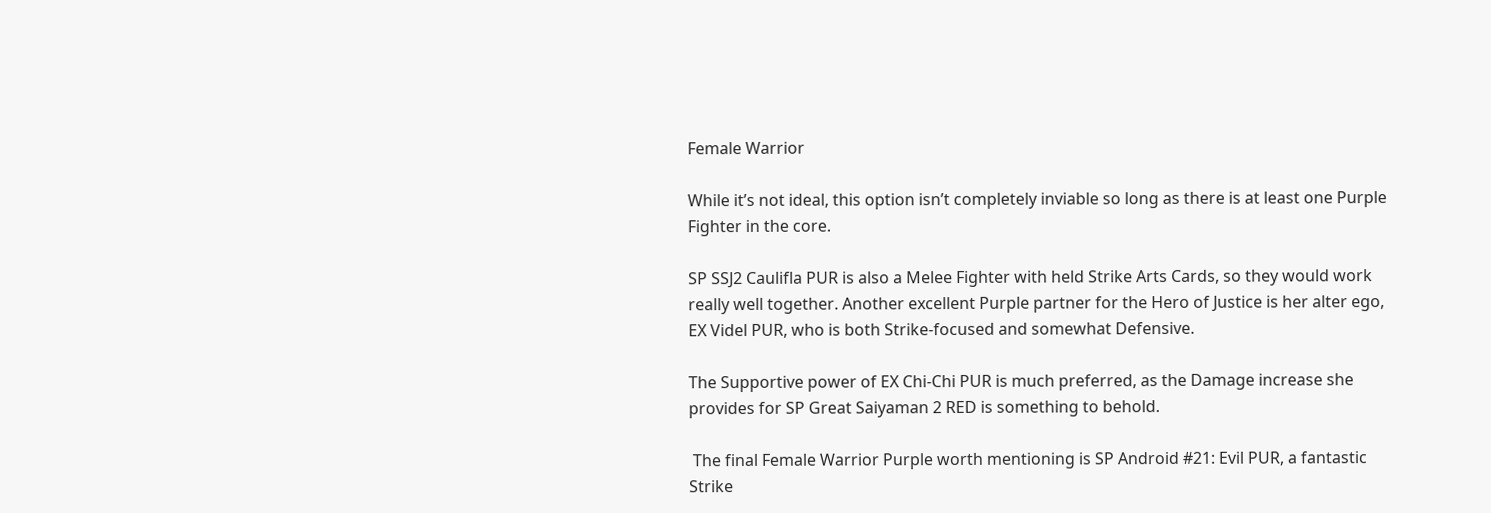Female Warrior

While it’s not ideal, this option isn’t completely inviable so long as there is at least one Purple Fighter in the core.

SP SSJ2 Caulifla PUR is also a Melee Fighter with held Strike Arts Cards, so they would work really well together. Another excellent Purple partner for the Hero of Justice is her alter ego, EX Videl PUR, who is both Strike-focused and somewhat Defensive.

The Supportive power of EX Chi-Chi PUR is much preferred, as the Damage increase she provides for SP Great Saiyaman 2 RED is something to behold.

 The final Female Warrior Purple worth mentioning is SP Android #21: Evil PUR, a fantastic Strike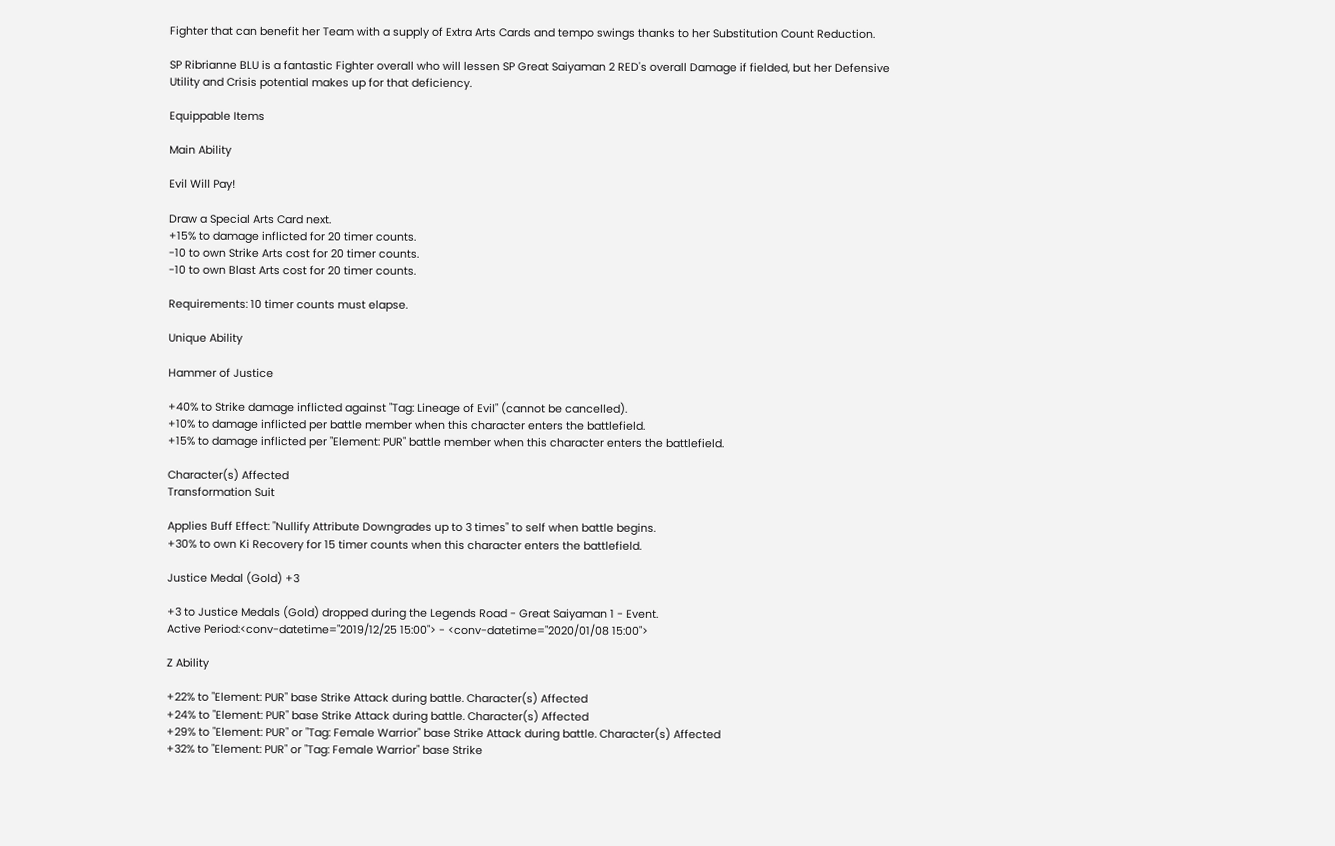Fighter that can benefit her Team with a supply of Extra Arts Cards and tempo swings thanks to her Substitution Count Reduction.

SP Ribrianne BLU is a fantastic Fighter overall who will lessen SP Great Saiyaman 2 RED's overall Damage if fielded, but her Defensive Utility and Crisis potential makes up for that deficiency.

Equippable Items

Main Ability

Evil Will Pay!

Draw a Special Arts Card next.
+15% to damage inflicted for 20 timer counts.
-10 to own Strike Arts cost for 20 timer counts.
-10 to own Blast Arts cost for 20 timer counts.

Requirements: 10 timer counts must elapse.

Unique Ability

Hammer of Justice

+40% to Strike damage inflicted against "Tag: Lineage of Evil" (cannot be cancelled).
+10% to damage inflicted per battle member when this character enters the battlefield.
+15% to damage inflicted per "Element: PUR" battle member when this character enters the battlefield.

Character(s) Affected
Transformation Suit

Applies Buff Effect: "Nullify Attribute Downgrades up to 3 times" to self when battle begins.
+30% to own Ki Recovery for 15 timer counts when this character enters the battlefield.

Justice Medal (Gold) +3

+3 to Justice Medals (Gold) dropped during the Legends Road - Great Saiyaman 1 - Event.
Active Period:<conv-datetime="2019/12/25 15:00"> - <conv-datetime="2020/01/08 15:00">

Z Ability

+22% to "Element: PUR" base Strike Attack during battle. Character(s) Affected
+24% to "Element: PUR" base Strike Attack during battle. Character(s) Affected
+29% to "Element: PUR" or "Tag: Female Warrior" base Strike Attack during battle. Character(s) Affected
+32% to "Element: PUR" or "Tag: Female Warrior" base Strike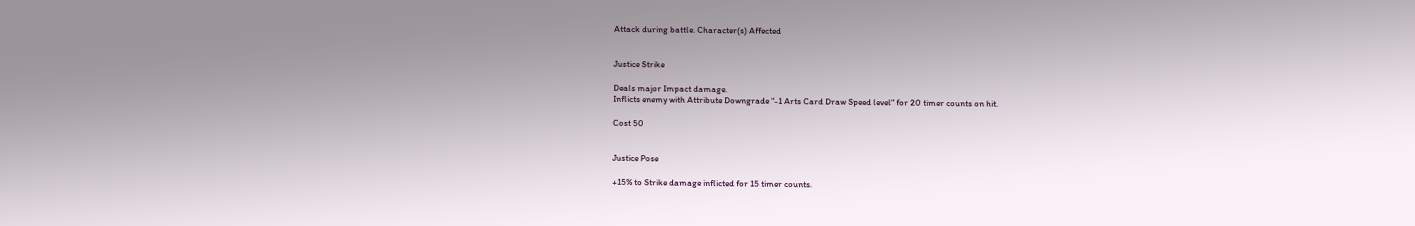Attack during battle. Character(s) Affected


Justice Strike

Deals major Impact damage.
Inflicts enemy with Attribute Downgrade "-1 Arts Card Draw Speed level" for 20 timer counts on hit.

Cost 50


Justice Pose

+15% to Strike damage inflicted for 15 timer counts.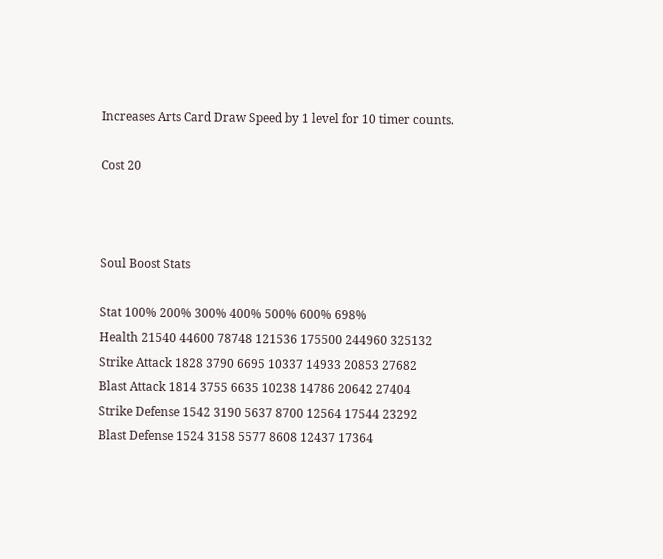Increases Arts Card Draw Speed by 1 level for 10 timer counts.

Cost 20



Soul Boost Stats

Stat 100% 200% 300% 400% 500% 600% 698%
Health 21540 44600 78748 121536 175500 244960 325132
Strike Attack 1828 3790 6695 10337 14933 20853 27682
Blast Attack 1814 3755 6635 10238 14786 20642 27404
Strike Defense 1542 3190 5637 8700 12564 17544 23292
Blast Defense 1524 3158 5577 8608 12437 17364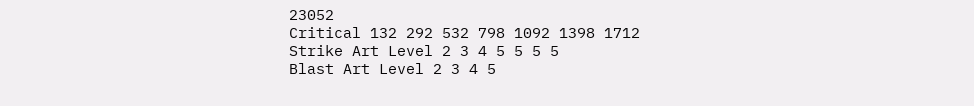23052
Critical 132 292 532 798 1092 1398 1712
Strike Art Level 2 3 4 5 5 5 5
Blast Art Level 2 3 4 5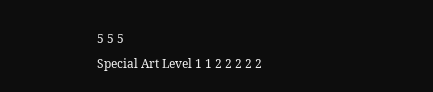5 5 5
Special Art Level 1 1 2 2 2 2 2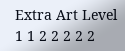Extra Art Level 1 1 2 2 2 2 2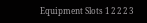Equipment Slots 1 2 2 2 3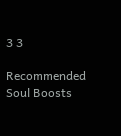3 3

Recommended Soul Boosts